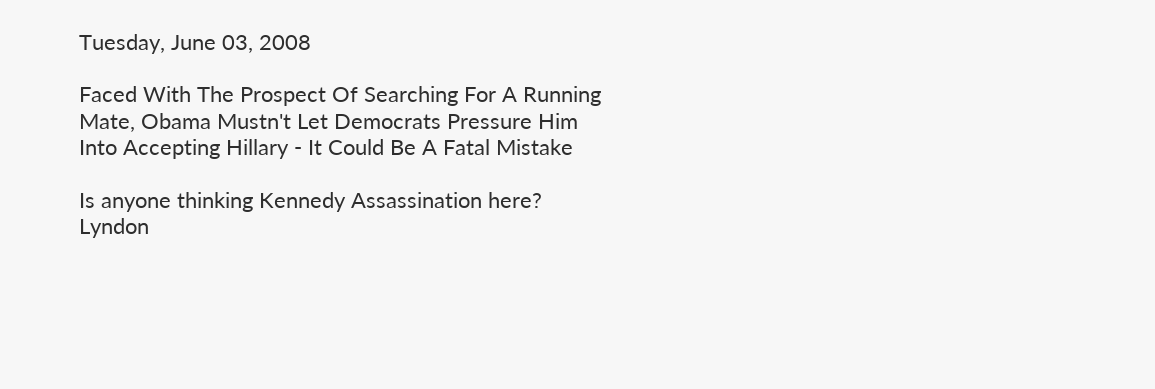Tuesday, June 03, 2008

Faced With The Prospect Of Searching For A Running Mate, Obama Mustn't Let Democrats Pressure Him Into Accepting Hillary - It Could Be A Fatal Mistake

Is anyone thinking Kennedy Assassination here? Lyndon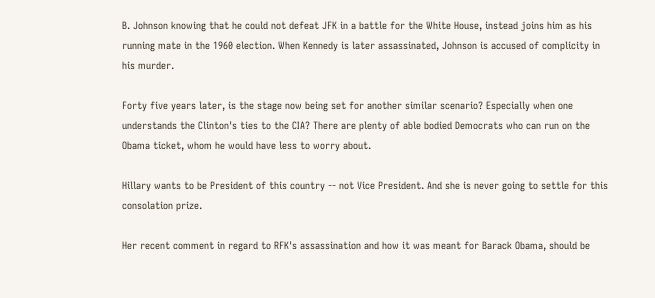B. Johnson knowing that he could not defeat JFK in a battle for the White House, instead joins him as his running mate in the 1960 election. When Kennedy is later assassinated, Johnson is accused of complicity in his murder.

Forty five years later, is the stage now being set for another similar scenario? Especially when one understands the Clinton's ties to the CIA? There are plenty of able bodied Democrats who can run on the Obama ticket, whom he would have less to worry about.

Hillary wants to be President of this country -- not Vice President. And she is never going to settle for this consolation prize.

Her recent comment in regard to RFK's assassination and how it was meant for Barack Obama, should be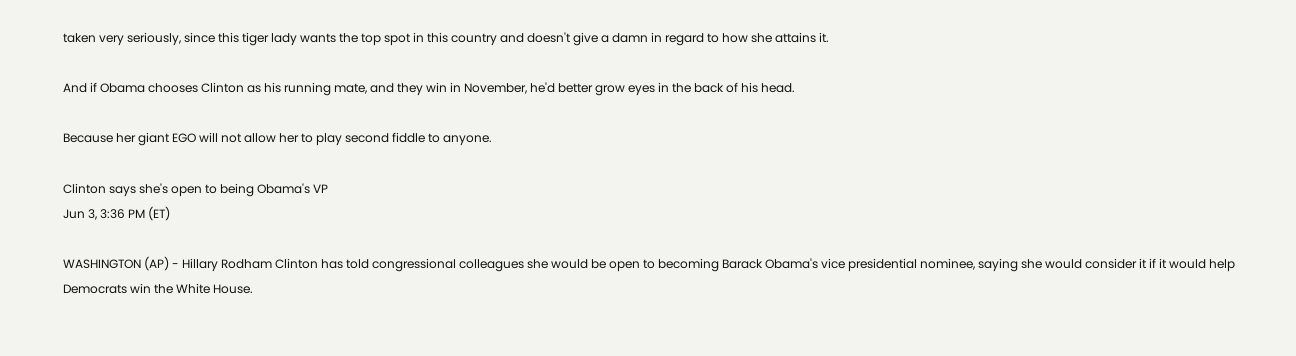taken very seriously, since this tiger lady wants the top spot in this country and doesn't give a damn in regard to how she attains it.

And if Obama chooses Clinton as his running mate, and they win in November, he'd better grow eyes in the back of his head.

Because her giant EGO will not allow her to play second fiddle to anyone.

Clinton says she's open to being Obama's VP
Jun 3, 3:36 PM (ET)

WASHINGTON (AP) - Hillary Rodham Clinton has told congressional colleagues she would be open to becoming Barack Obama's vice presidential nominee, saying she would consider it if it would help Democrats win the White House.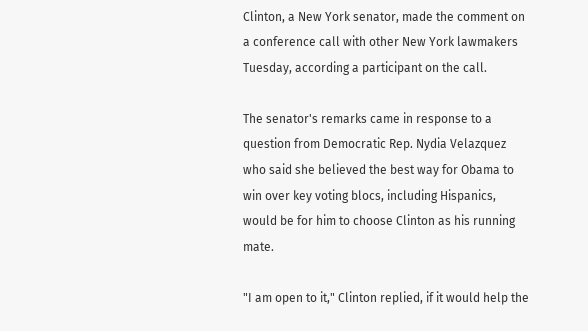Clinton, a New York senator, made the comment on a conference call with other New York lawmakers Tuesday, according a participant on the call.

The senator's remarks came in response to a question from Democratic Rep. Nydia Velazquez who said she believed the best way for Obama to win over key voting blocs, including Hispanics, would be for him to choose Clinton as his running mate.

"I am open to it," Clinton replied, if it would help the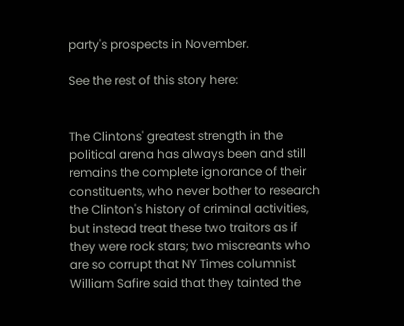party's prospects in November.

See the rest of this story here:


The Clintons' greatest strength in the political arena has always been and still remains the complete ignorance of their constituents, who never bother to research the Clinton's history of criminal activities, but instead treat these two traitors as if they were rock stars; two miscreants who are so corrupt that NY Times columnist William Safire said that they tainted the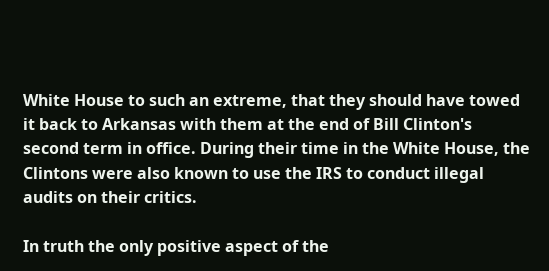White House to such an extreme, that they should have towed it back to Arkansas with them at the end of Bill Clinton's second term in office. During their time in the White House, the Clintons were also known to use the IRS to conduct illegal audits on their critics.

In truth the only positive aspect of the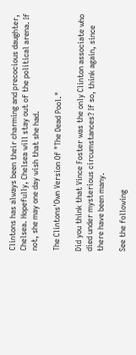Clintons has always been their charming and precocious daughter, Chelsea. Hopefully, Chelsea will stay out of the political arena. If not, she may one day wish that she had.

The Clintons'Own Version Of "The Dead Pool."

Did you think that Vince Foster was the only Clinton associate who died under mysterious circumstances? If so, think again, since there have been many.

See the following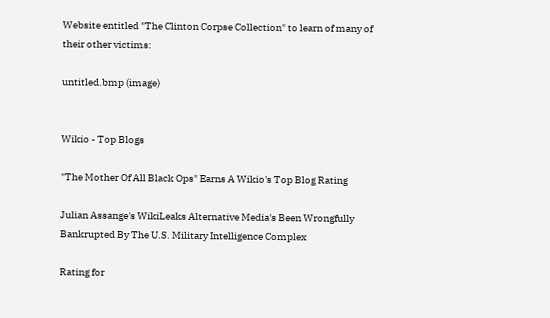Website entitled "The Clinton Corpse Collection" to learn of many of their other victims:

untitled.bmp (image)


Wikio - Top Blogs

"The Mother Of All Black Ops" Earns A Wikio's Top Blog Rating

Julian Assange's WikiLeaks Alternative Media's Been Wrongfully Bankrupted By The U.S. Military Intelligence Complex

Rating for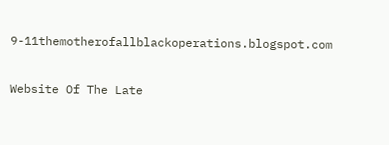9-11themotherofallblackoperations.blogspot.com

Website Of The Late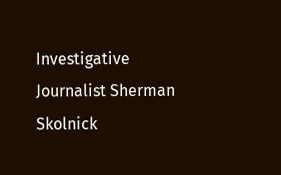Investigative Journalist Sherman Skolnick